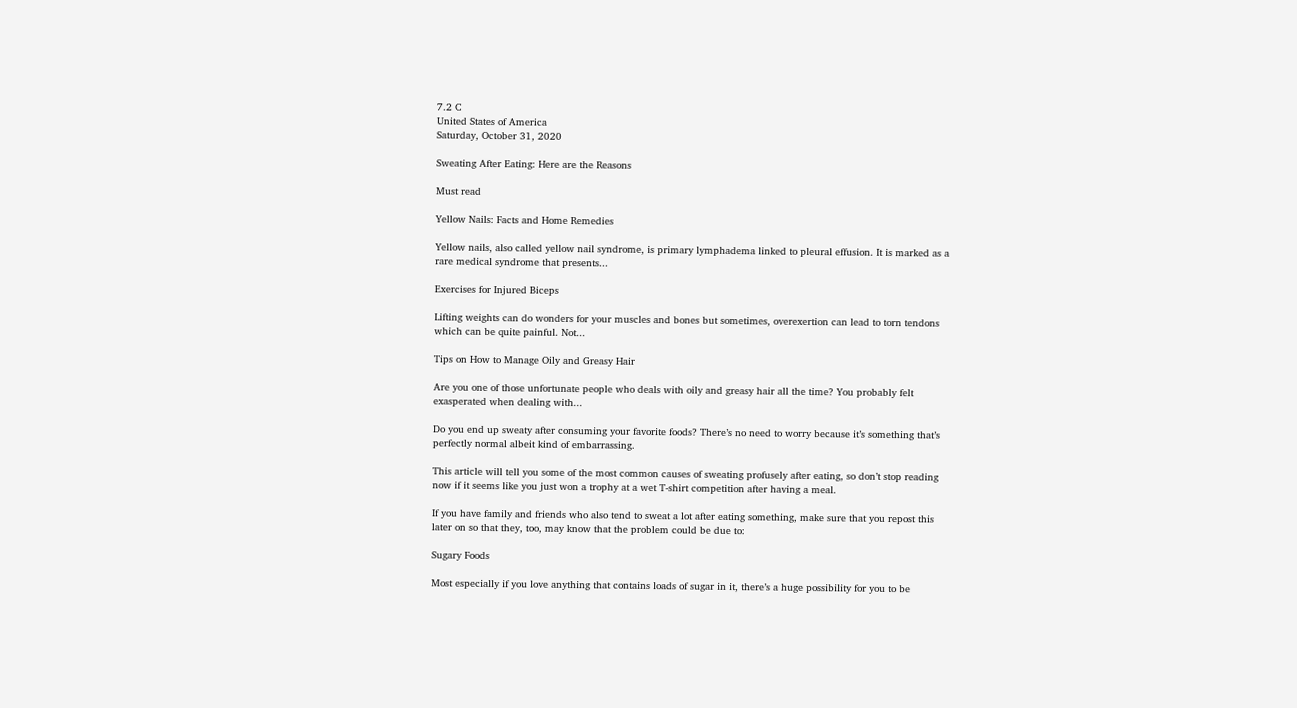7.2 C
United States of America
Saturday, October 31, 2020

Sweating After Eating: Here are the Reasons

Must read

Yellow Nails: Facts and Home Remedies

Yellow nails, also called yellow nail syndrome, is primary lymphadema linked to pleural effusion. It is marked as a rare medical syndrome that presents...

Exercises for Injured Biceps

Lifting weights can do wonders for your muscles and bones but sometimes, overexertion can lead to torn tendons which can be quite painful. Not...

Tips on How to Manage Oily and Greasy Hair

Are you one of those unfortunate people who deals with oily and greasy hair all the time? You probably felt exasperated when dealing with...

Do you end up sweaty after consuming your favorite foods? There’s no need to worry because it’s something that’s perfectly normal albeit kind of embarrassing.

This article will tell you some of the most common causes of sweating profusely after eating, so don’t stop reading now if it seems like you just won a trophy at a wet T-shirt competition after having a meal.

If you have family and friends who also tend to sweat a lot after eating something, make sure that you repost this later on so that they, too, may know that the problem could be due to:

Sugary Foods

Most especially if you love anything that contains loads of sugar in it, there’s a huge possibility for you to be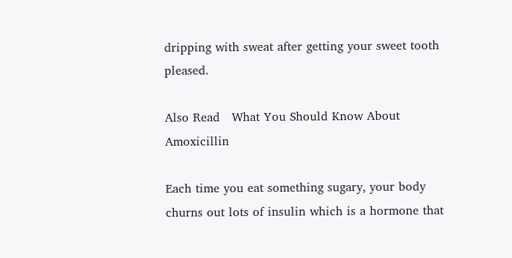dripping with sweat after getting your sweet tooth pleased.

Also Read   What You Should Know About Amoxicillin

Each time you eat something sugary, your body churns out lots of insulin which is a hormone that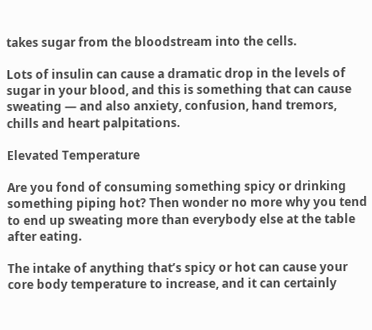takes sugar from the bloodstream into the cells.

Lots of insulin can cause a dramatic drop in the levels of sugar in your blood, and this is something that can cause sweating — and also anxiety, confusion, hand tremors, chills and heart palpitations.

Elevated Temperature

Are you fond of consuming something spicy or drinking something piping hot? Then wonder no more why you tend to end up sweating more than everybody else at the table after eating.

The intake of anything that’s spicy or hot can cause your core body temperature to increase, and it can certainly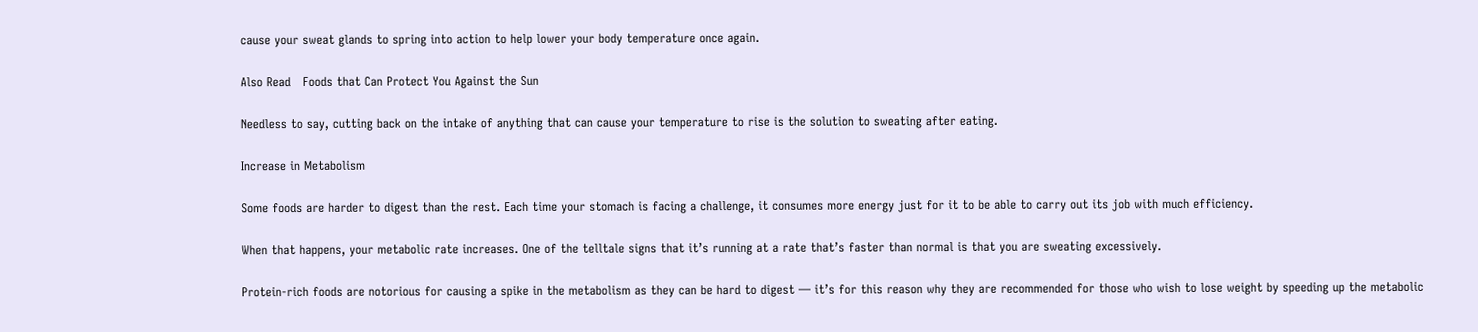cause your sweat glands to spring into action to help lower your body temperature once again.

Also Read   Foods that Can Protect You Against the Sun

Needless to say, cutting back on the intake of anything that can cause your temperature to rise is the solution to sweating after eating.

Increase in Metabolism

Some foods are harder to digest than the rest. Each time your stomach is facing a challenge, it consumes more energy just for it to be able to carry out its job with much efficiency.

When that happens, your metabolic rate increases. One of the telltale signs that it’s running at a rate that’s faster than normal is that you are sweating excessively.

Protein-rich foods are notorious for causing a spike in the metabolism as they can be hard to digest — it’s for this reason why they are recommended for those who wish to lose weight by speeding up the metabolic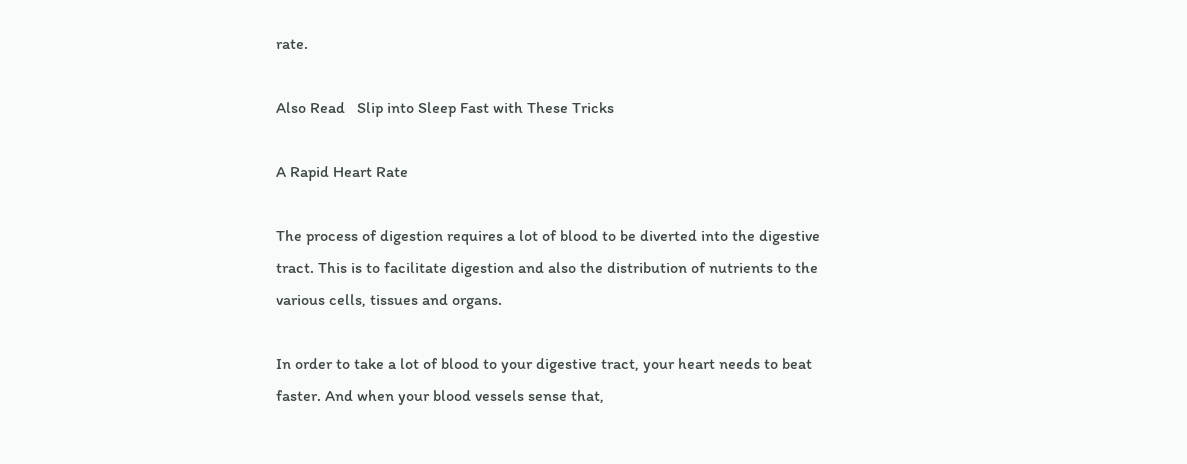rate.

Also Read   Slip into Sleep Fast with These Tricks

A Rapid Heart Rate

The process of digestion requires a lot of blood to be diverted into the digestive tract. This is to facilitate digestion and also the distribution of nutrients to the various cells, tissues and organs.

In order to take a lot of blood to your digestive tract, your heart needs to beat faster. And when your blood vessels sense that,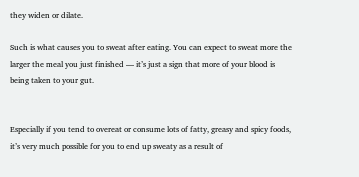they widen or dilate.

Such is what causes you to sweat after eating. You can expect to sweat more the larger the meal you just finished — it’s just a sign that more of your blood is being taken to your gut.


Especially if you tend to overeat or consume lots of fatty, greasy and spicy foods, it’s very much possible for you to end up sweaty as a result of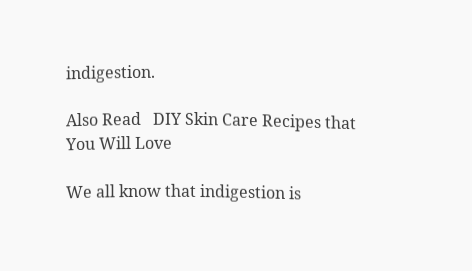indigestion.

Also Read   DIY Skin Care Recipes that You Will Love

We all know that indigestion is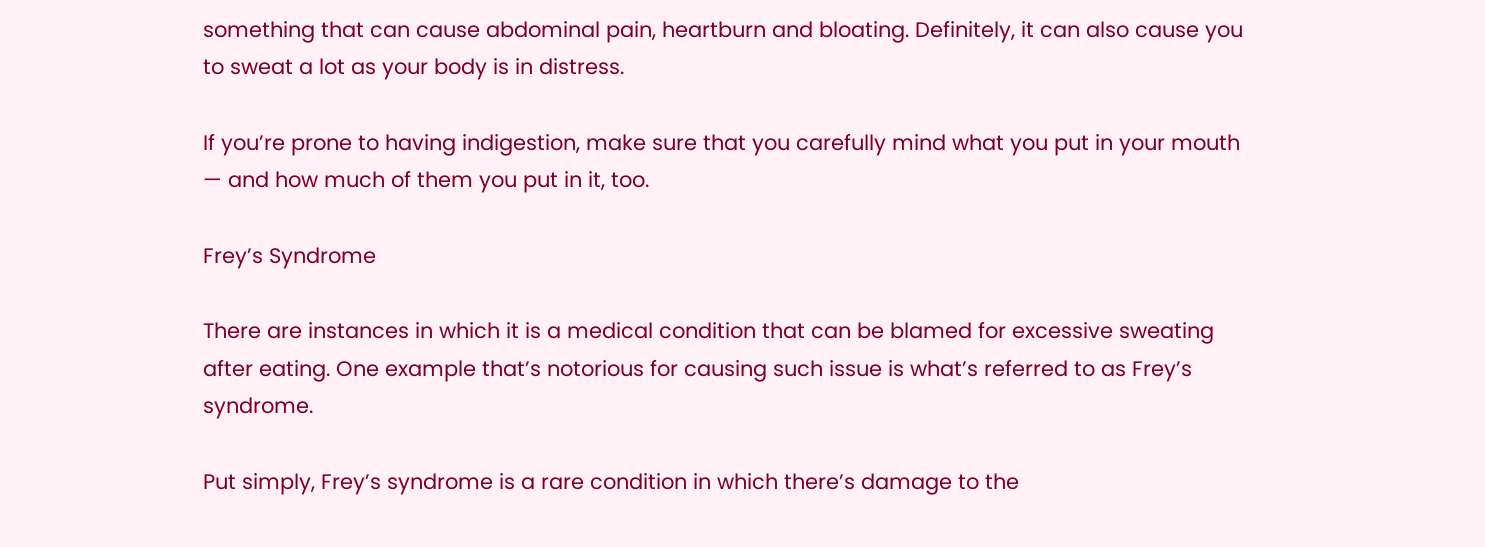something that can cause abdominal pain, heartburn and bloating. Definitely, it can also cause you to sweat a lot as your body is in distress.

If you’re prone to having indigestion, make sure that you carefully mind what you put in your mouth — and how much of them you put in it, too.

Frey’s Syndrome

There are instances in which it is a medical condition that can be blamed for excessive sweating after eating. One example that’s notorious for causing such issue is what’s referred to as Frey’s syndrome.

Put simply, Frey’s syndrome is a rare condition in which there’s damage to the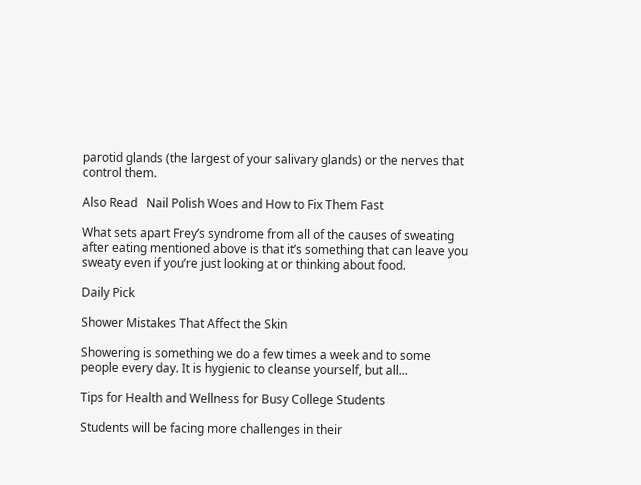parotid glands (the largest of your salivary glands) or the nerves that control them.

Also Read   Nail Polish Woes and How to Fix Them Fast

What sets apart Frey’s syndrome from all of the causes of sweating after eating mentioned above is that it’s something that can leave you sweaty even if you’re just looking at or thinking about food.

Daily Pick

Shower Mistakes That Affect the Skin

Showering is something we do a few times a week and to some people every day. It is hygienic to cleanse yourself, but all...

Tips for Health and Wellness for Busy College Students

Students will be facing more challenges in their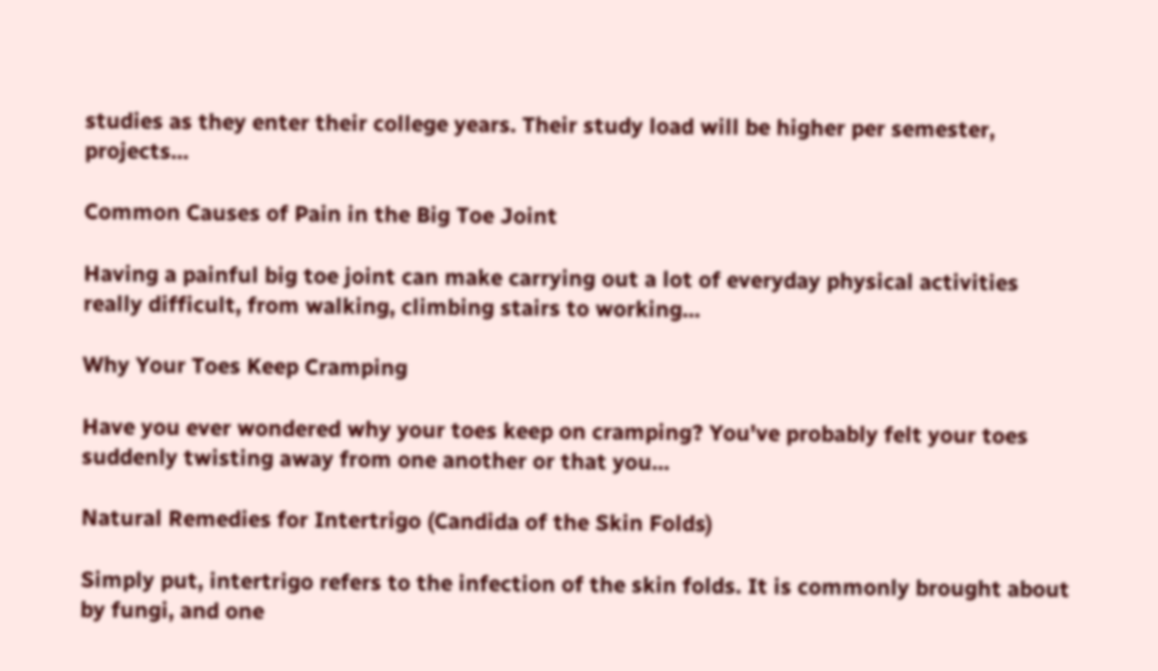studies as they enter their college years. Their study load will be higher per semester, projects...

Common Causes of Pain in the Big Toe Joint

Having a painful big toe joint can make carrying out a lot of everyday physical activities really difficult, from walking, climbing stairs to working...

Why Your Toes Keep Cramping

Have you ever wondered why your toes keep on cramping? You've probably felt your toes suddenly twisting away from one another or that you...

Natural Remedies for Intertrigo (Candida of the Skin Folds)

Simply put, intertrigo refers to the infection of the skin folds. It is commonly brought about by fungi, and one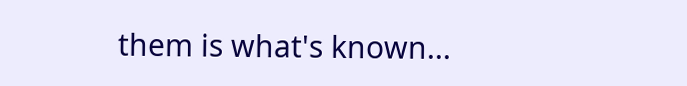them is what's known...